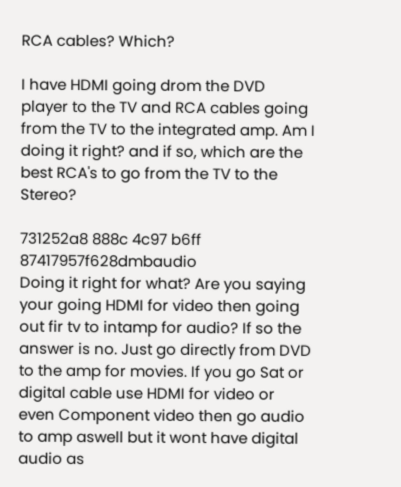RCA cables? Which?

I have HDMI going drom the DVD player to the TV and RCA cables going from the TV to the integrated amp. Am I doing it right? and if so, which are the best RCA's to go from the TV to the Stereo?

731252a8 888c 4c97 b6ff 87417957f628dmbaudio
Doing it right for what? Are you saying your going HDMI for video then going out fir tv to intamp for audio? If so the answer is no. Just go directly from DVD to the amp for movies. If you go Sat or digital cable use HDMI for video or even Component video then go audio to amp aswell but it wont have digital audio as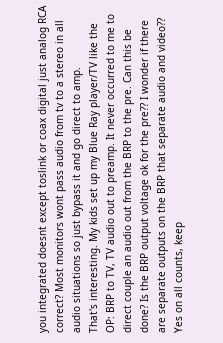you integrated doesnt except toslink or coax digital just analog RCA correct? Most monitors wont pass audio from tv to a stereo in all audio situations so just bypass it and go direct to amp.
That's interesting. My kids set up my Blue Ray player/TV like the OP: BRP to TV, TV audio out to preamp. It never occurred to me to direct couple an audio out from the BRP to the pre. Can this be done? Is the BRP output voltage ok for the pre?? I wonder if there are separate outputs on the BRP that separate audio and video??
Yes on all counts, keep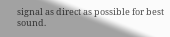signal as direct as possible for best sound.